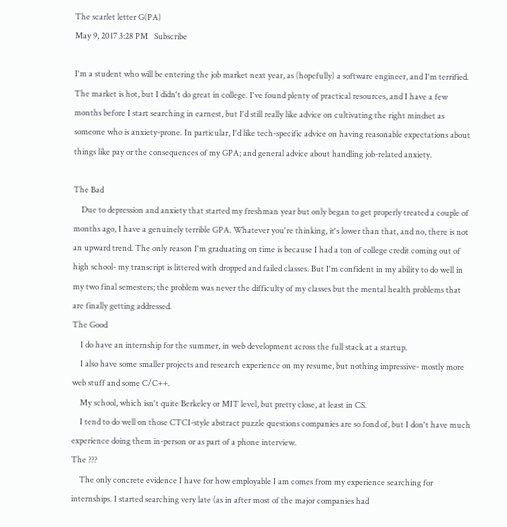The scarlet letter G(PA)
May 9, 2017 3:28 PM   Subscribe

I'm a student who will be entering the job market next year, as (hopefully) a software engineer, and I'm terrified. The market is hot, but I didn't do great in college. I've found plenty of practical resources, and I have a few months before I start searching in earnest, but I'd still really like advice on cultivating the right mindset as someone who is anxiety-prone. In particular, I'd like tech-specific advice on having reasonable expectations about things like pay or the consequences of my GPA; and general advice about handling job-related anxiety.

The Bad
    Due to depression and anxiety that started my freshman year but only began to get properly treated a couple of months ago, I have a genuinely terrible GPA. Whatever you're thinking, it's lower than that, and no, there is not an upward trend. The only reason I'm graduating on time is because I had a ton of college credit coming out of high school- my transcript is littered with dropped and failed classes. But I'm confident in my ability to do well in my two final semesters; the problem was never the difficulty of my classes but the mental health problems that are finally getting addressed.
The Good
    I do have an internship for the summer, in web development across the full stack at a startup.
    I also have some smaller projects and research experience on my resume, but nothing impressive- mostly more web stuff and some C/C++.
    My school, which isn't quite Berkeley or MIT level, but pretty close, at least in CS.
    I tend to do well on those CTCI-style abstract puzzle questions companies are so fond of, but I don't have much experience doing them in-person or as part of a phone interview.
The ???
    The only concrete evidence I have for how employable I am comes from my experience searching for internships. I started searching very late (as in after most of the major companies had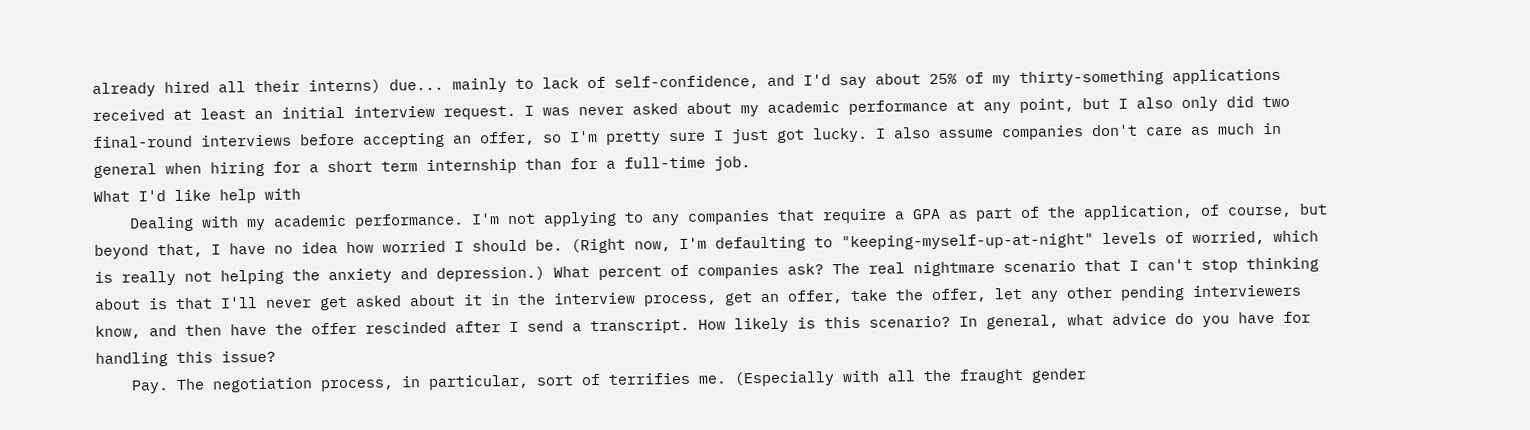already hired all their interns) due... mainly to lack of self-confidence, and I'd say about 25% of my thirty-something applications received at least an initial interview request. I was never asked about my academic performance at any point, but I also only did two final-round interviews before accepting an offer, so I'm pretty sure I just got lucky. I also assume companies don't care as much in general when hiring for a short term internship than for a full-time job.
What I'd like help with
    Dealing with my academic performance. I'm not applying to any companies that require a GPA as part of the application, of course, but beyond that, I have no idea how worried I should be. (Right now, I'm defaulting to "keeping-myself-up-at-night" levels of worried, which is really not helping the anxiety and depression.) What percent of companies ask? The real nightmare scenario that I can't stop thinking about is that I'll never get asked about it in the interview process, get an offer, take the offer, let any other pending interviewers know, and then have the offer rescinded after I send a transcript. How likely is this scenario? In general, what advice do you have for handling this issue?
    Pay. The negotiation process, in particular, sort of terrifies me. (Especially with all the fraught gender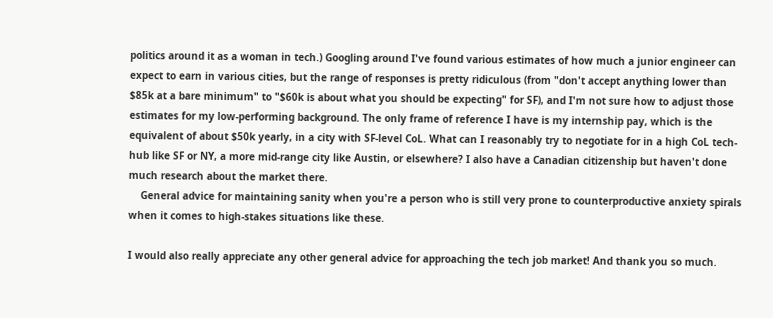politics around it as a woman in tech.) Googling around I've found various estimates of how much a junior engineer can expect to earn in various cities, but the range of responses is pretty ridiculous (from "don't accept anything lower than $85k at a bare minimum" to "$60k is about what you should be expecting" for SF), and I'm not sure how to adjust those estimates for my low-performing background. The only frame of reference I have is my internship pay, which is the equivalent of about $50k yearly, in a city with SF-level CoL. What can I reasonably try to negotiate for in a high CoL tech-hub like SF or NY, a more mid-range city like Austin, or elsewhere? I also have a Canadian citizenship but haven't done much research about the market there.
    General advice for maintaining sanity when you're a person who is still very prone to counterproductive anxiety spirals when it comes to high-stakes situations like these.

I would also really appreciate any other general advice for approaching the tech job market! And thank you so much.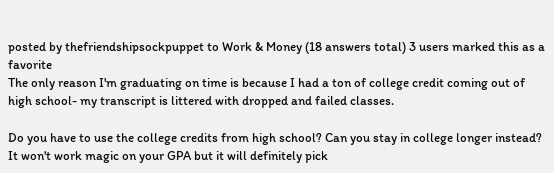posted by thefriendshipsockpuppet to Work & Money (18 answers total) 3 users marked this as a favorite
The only reason I'm graduating on time is because I had a ton of college credit coming out of high school- my transcript is littered with dropped and failed classes.

Do you have to use the college credits from high school? Can you stay in college longer instead? It won't work magic on your GPA but it will definitely pick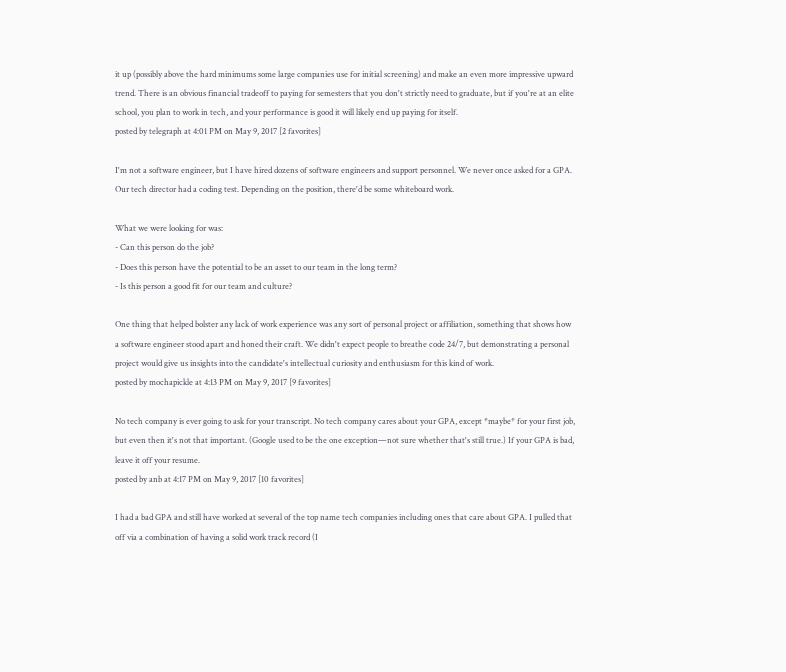it up (possibly above the hard minimums some large companies use for initial screening) and make an even more impressive upward trend. There is an obvious financial tradeoff to paying for semesters that you don't strictly need to graduate, but if you're at an elite school, you plan to work in tech, and your performance is good it will likely end up paying for itself.
posted by telegraph at 4:01 PM on May 9, 2017 [2 favorites]

I'm not a software engineer, but I have hired dozens of software engineers and support personnel. We never once asked for a GPA. Our tech director had a coding test. Depending on the position, there'd be some whiteboard work.

What we were looking for was:
- Can this person do the job?
- Does this person have the potential to be an asset to our team in the long term?
- Is this person a good fit for our team and culture?

One thing that helped bolster any lack of work experience was any sort of personal project or affiliation, something that shows how a software engineer stood apart and honed their craft. We didn't expect people to breathe code 24/7, but demonstrating a personal project would give us insights into the candidate's intellectual curiosity and enthusiasm for this kind of work.
posted by mochapickle at 4:13 PM on May 9, 2017 [9 favorites]

No tech company is ever going to ask for your transcript. No tech company cares about your GPA, except *maybe* for your first job, but even then it's not that important. (Google used to be the one exception—not sure whether that's still true.) If your GPA is bad, leave it off your resume.
posted by anb at 4:17 PM on May 9, 2017 [10 favorites]

I had a bad GPA and still have worked at several of the top name tech companies including ones that care about GPA. I pulled that off via a combination of having a solid work track record (I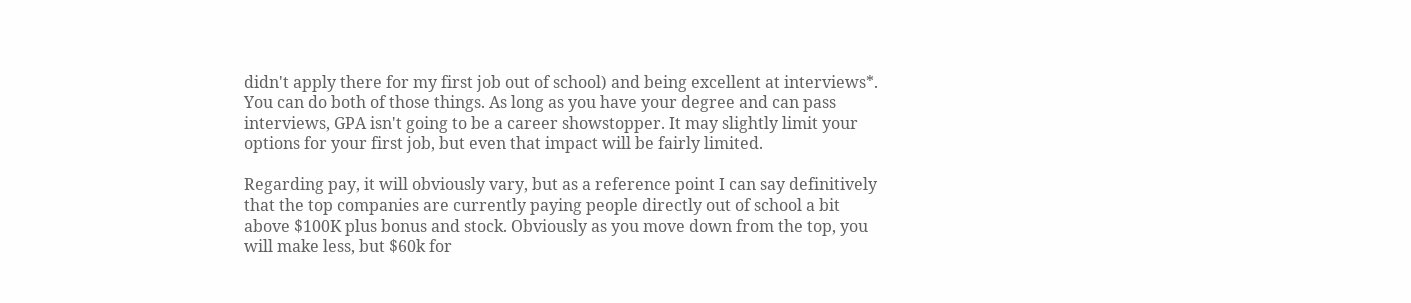didn't apply there for my first job out of school) and being excellent at interviews*. You can do both of those things. As long as you have your degree and can pass interviews, GPA isn't going to be a career showstopper. It may slightly limit your options for your first job, but even that impact will be fairly limited.

Regarding pay, it will obviously vary, but as a reference point I can say definitively that the top companies are currently paying people directly out of school a bit above $100K plus bonus and stock. Obviously as you move down from the top, you will make less, but $60k for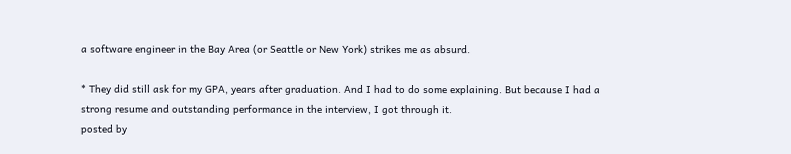a software engineer in the Bay Area (or Seattle or New York) strikes me as absurd.

* They did still ask for my GPA, years after graduation. And I had to do some explaining. But because I had a strong resume and outstanding performance in the interview, I got through it.
posted by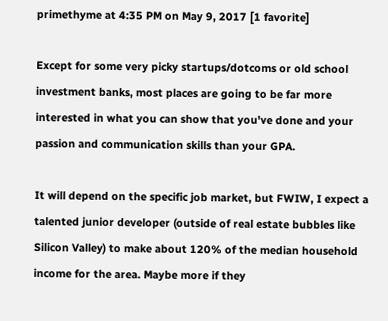primethyme at 4:35 PM on May 9, 2017 [1 favorite]

Except for some very picky startups/dotcoms or old school investment banks, most places are going to be far more interested in what you can show that you've done and your passion and communication skills than your GPA.

It will depend on the specific job market, but FWIW, I expect a talented junior developer (outside of real estate bubbles like Silicon Valley) to make about 120% of the median household income for the area. Maybe more if they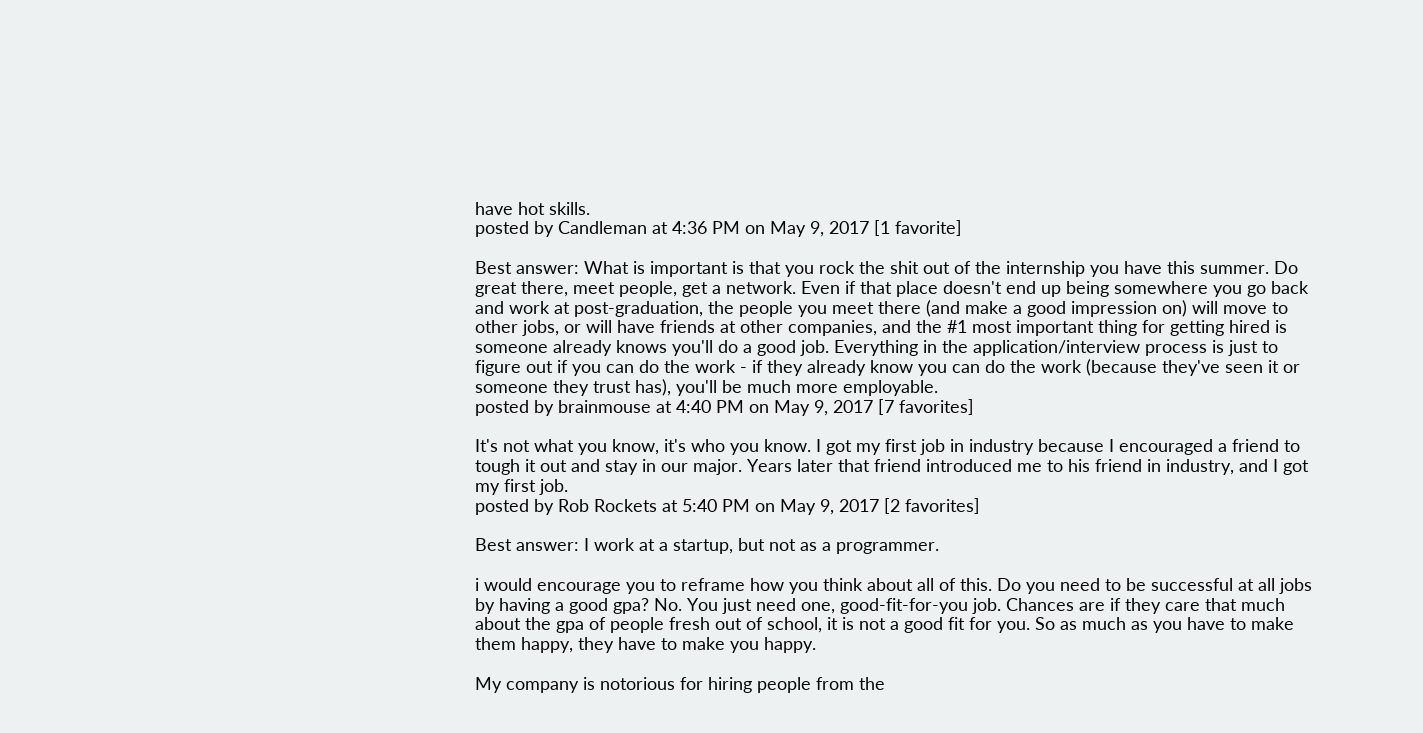have hot skills.
posted by Candleman at 4:36 PM on May 9, 2017 [1 favorite]

Best answer: What is important is that you rock the shit out of the internship you have this summer. Do great there, meet people, get a network. Even if that place doesn't end up being somewhere you go back and work at post-graduation, the people you meet there (and make a good impression on) will move to other jobs, or will have friends at other companies, and the #1 most important thing for getting hired is someone already knows you'll do a good job. Everything in the application/interview process is just to figure out if you can do the work - if they already know you can do the work (because they've seen it or someone they trust has), you'll be much more employable.
posted by brainmouse at 4:40 PM on May 9, 2017 [7 favorites]

It's not what you know, it's who you know. I got my first job in industry because I encouraged a friend to tough it out and stay in our major. Years later that friend introduced me to his friend in industry, and I got my first job.
posted by Rob Rockets at 5:40 PM on May 9, 2017 [2 favorites]

Best answer: I work at a startup, but not as a programmer.

i would encourage you to reframe how you think about all of this. Do you need to be successful at all jobs by having a good gpa? No. You just need one, good-fit-for-you job. Chances are if they care that much about the gpa of people fresh out of school, it is not a good fit for you. So as much as you have to make them happy, they have to make you happy.

My company is notorious for hiring people from the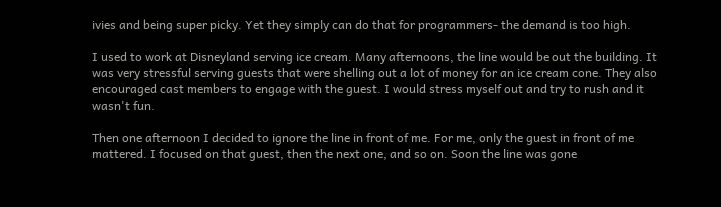ivies and being super picky. Yet they simply can do that for programmers- the demand is too high.

I used to work at Disneyland serving ice cream. Many afternoons, the line would be out the building. It was very stressful serving guests that were shelling out a lot of money for an ice cream cone. They also encouraged cast members to engage with the guest. I would stress myself out and try to rush and it wasn't fun.

Then one afternoon I decided to ignore the line in front of me. For me, only the guest in front of me mattered. I focused on that guest, then the next one, and so on. Soon the line was gone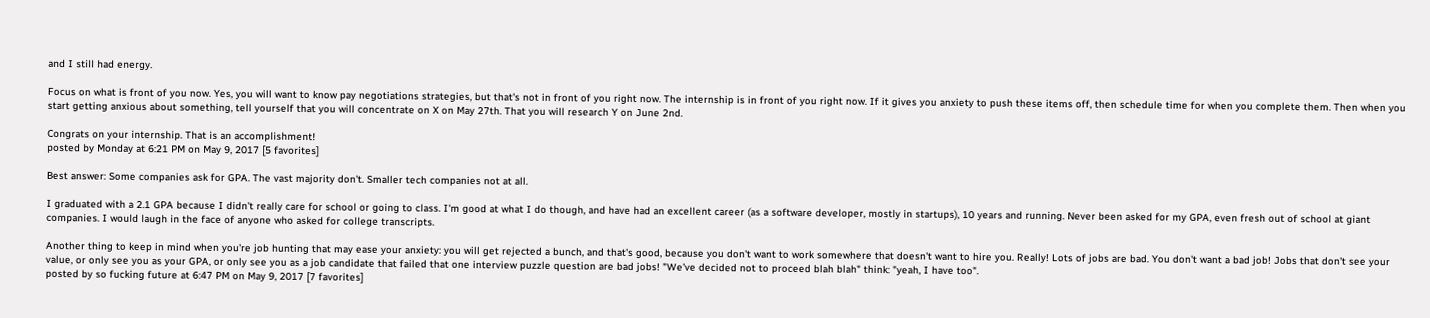and I still had energy.

Focus on what is front of you now. Yes, you will want to know pay negotiations strategies, but that's not in front of you right now. The internship is in front of you right now. If it gives you anxiety to push these items off, then schedule time for when you complete them. Then when you start getting anxious about something, tell yourself that you will concentrate on X on May 27th. That you will research Y on June 2nd.

Congrats on your internship. That is an accomplishment!
posted by Monday at 6:21 PM on May 9, 2017 [5 favorites]

Best answer: Some companies ask for GPA. The vast majority don't. Smaller tech companies not at all.

I graduated with a 2.1 GPA because I didn't really care for school or going to class. I'm good at what I do though, and have had an excellent career (as a software developer, mostly in startups), 10 years and running. Never been asked for my GPA, even fresh out of school at giant companies. I would laugh in the face of anyone who asked for college transcripts.

Another thing to keep in mind when you're job hunting that may ease your anxiety: you will get rejected a bunch, and that's good, because you don't want to work somewhere that doesn't want to hire you. Really! Lots of jobs are bad. You don't want a bad job! Jobs that don't see your value, or only see you as your GPA, or only see you as a job candidate that failed that one interview puzzle question are bad jobs! "We've decided not to proceed blah blah" think: "yeah, I have too".
posted by so fucking future at 6:47 PM on May 9, 2017 [7 favorites]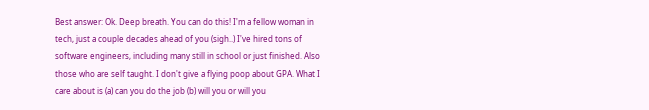Best answer: Ok. Deep breath. You can do this! I'm a fellow woman in tech, just a couple decades ahead of you (sigh..) I've hired tons of software engineers, including many still in school or just finished. Also those who are self taught. I don't give a flying poop about GPA. What I care about is (a) can you do the job (b) will you or will you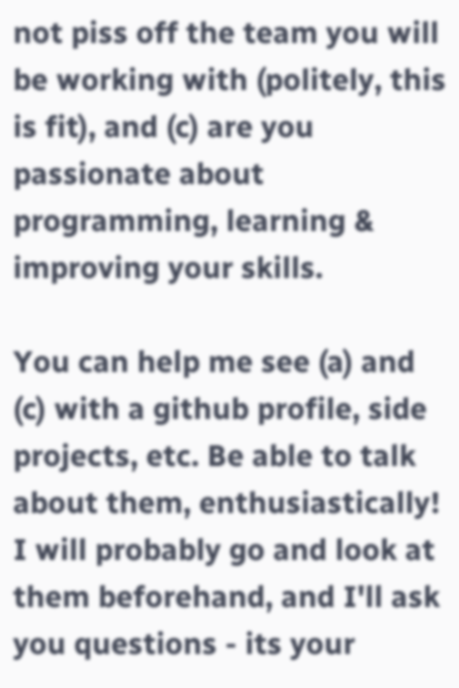not piss off the team you will be working with (politely, this is fit), and (c) are you passionate about programming, learning & improving your skills.

You can help me see (a) and (c) with a github profile, side projects, etc. Be able to talk about them, enthusiastically! I will probably go and look at them beforehand, and I'll ask you questions - its your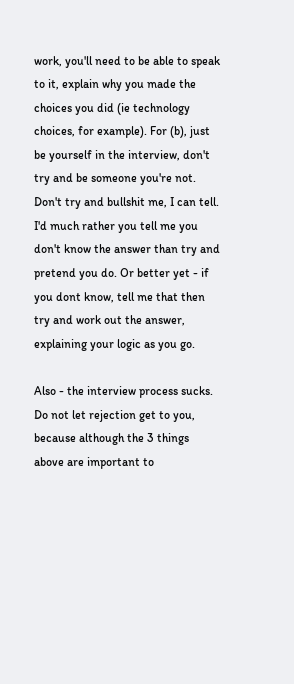work, you'll need to be able to speak to it, explain why you made the choices you did (ie technology choices, for example). For (b), just be yourself in the interview, don't try and be someone you're not. Don't try and bullshit me, I can tell. I'd much rather you tell me you don't know the answer than try and pretend you do. Or better yet - if you dont know, tell me that then try and work out the answer, explaining your logic as you go.

Also - the interview process sucks. Do not let rejection get to you, because although the 3 things above are important to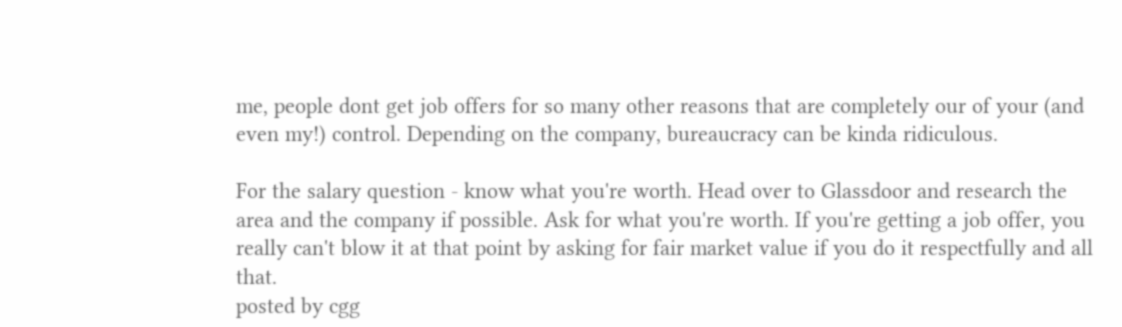me, people dont get job offers for so many other reasons that are completely our of your (and even my!) control. Depending on the company, bureaucracy can be kinda ridiculous.

For the salary question - know what you're worth. Head over to Glassdoor and research the area and the company if possible. Ask for what you're worth. If you're getting a job offer, you really can't blow it at that point by asking for fair market value if you do it respectfully and all that.
posted by cgg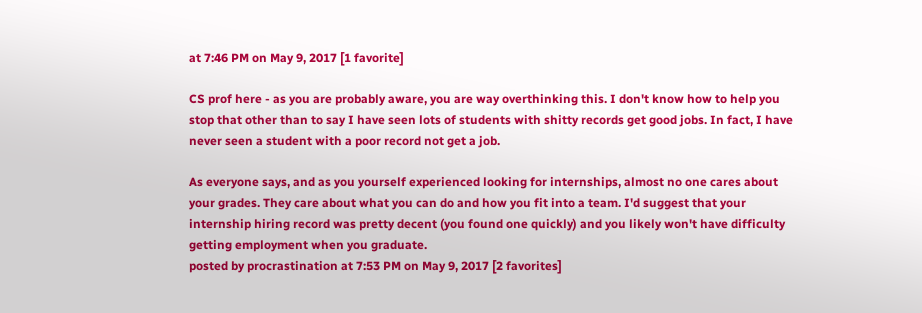at 7:46 PM on May 9, 2017 [1 favorite]

CS prof here - as you are probably aware, you are way overthinking this. I don't know how to help you stop that other than to say I have seen lots of students with shitty records get good jobs. In fact, I have never seen a student with a poor record not get a job.

As everyone says, and as you yourself experienced looking for internships, almost no one cares about your grades. They care about what you can do and how you fit into a team. I'd suggest that your internship hiring record was pretty decent (you found one quickly) and you likely won't have difficulty getting employment when you graduate.
posted by procrastination at 7:53 PM on May 9, 2017 [2 favorites]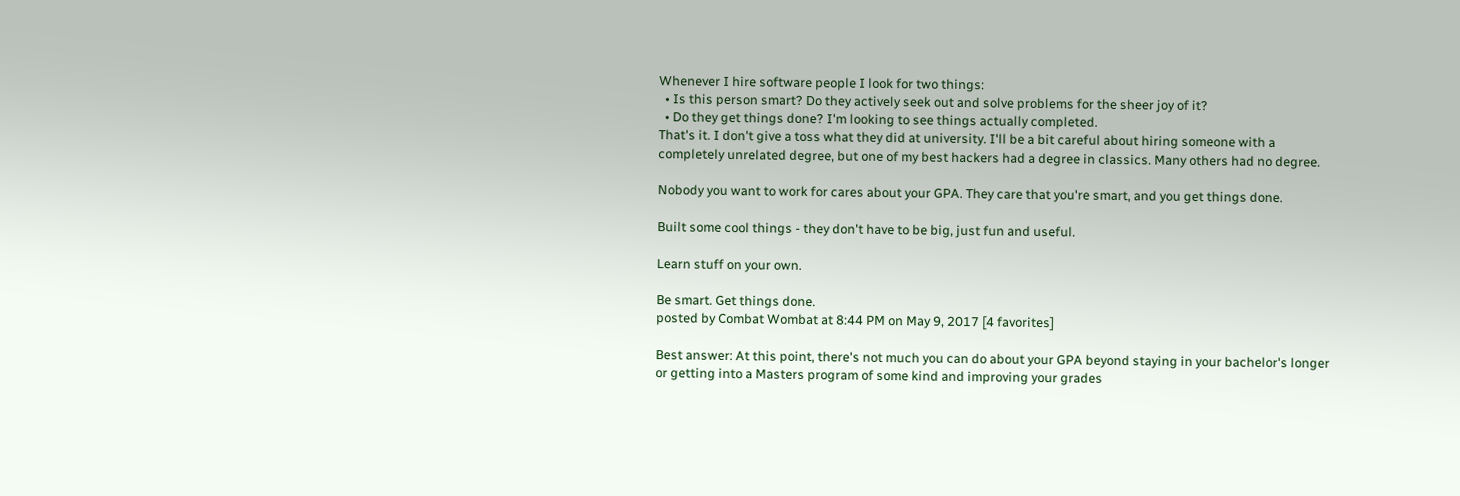Whenever I hire software people I look for two things:
  • Is this person smart? Do they actively seek out and solve problems for the sheer joy of it?
  • Do they get things done? I'm looking to see things actually completed.
That's it. I don't give a toss what they did at university. I'll be a bit careful about hiring someone with a completely unrelated degree, but one of my best hackers had a degree in classics. Many others had no degree.

Nobody you want to work for cares about your GPA. They care that you're smart, and you get things done.

Built some cool things - they don't have to be big, just fun and useful.

Learn stuff on your own.

Be smart. Get things done.
posted by Combat Wombat at 8:44 PM on May 9, 2017 [4 favorites]

Best answer: At this point, there's not much you can do about your GPA beyond staying in your bachelor's longer or getting into a Masters program of some kind and improving your grades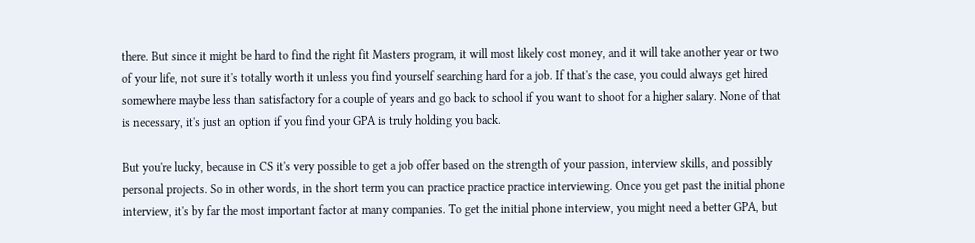there. But since it might be hard to find the right fit Masters program, it will most likely cost money, and it will take another year or two of your life, not sure it's totally worth it unless you find yourself searching hard for a job. If that's the case, you could always get hired somewhere maybe less than satisfactory for a couple of years and go back to school if you want to shoot for a higher salary. None of that is necessary, it's just an option if you find your GPA is truly holding you back.

But you're lucky, because in CS it's very possible to get a job offer based on the strength of your passion, interview skills, and possibly personal projects. So in other words, in the short term you can practice practice practice interviewing. Once you get past the initial phone interview, it's by far the most important factor at many companies. To get the initial phone interview, you might need a better GPA, but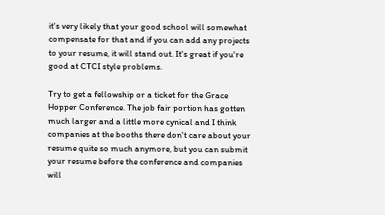it's very likely that your good school will somewhat compensate for that and if you can add any projects to your resume, it will stand out. It's great if you're good at CTCI style problems.

Try to get a fellowship or a ticket for the Grace Hopper Conference. The job fair portion has gotten much larger and a little more cynical and I think companies at the booths there don't care about your resume quite so much anymore, but you can submit your resume before the conference and companies will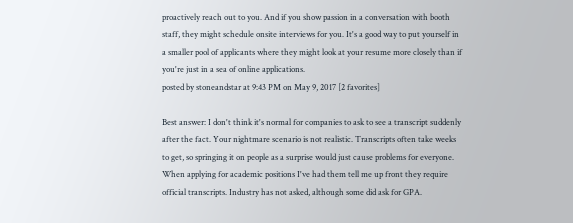proactively reach out to you. And if you show passion in a conversation with booth staff, they might schedule onsite interviews for you. It's a good way to put yourself in a smaller pool of applicants where they might look at your resume more closely than if you're just in a sea of online applications.
posted by stoneandstar at 9:43 PM on May 9, 2017 [2 favorites]

Best answer: I don't think it's normal for companies to ask to see a transcript suddenly after the fact. Your nightmare scenario is not realistic. Transcripts often take weeks to get, so springing it on people as a surprise would just cause problems for everyone. When applying for academic positions I've had them tell me up front they require official transcripts. Industry has not asked, although some did ask for GPA.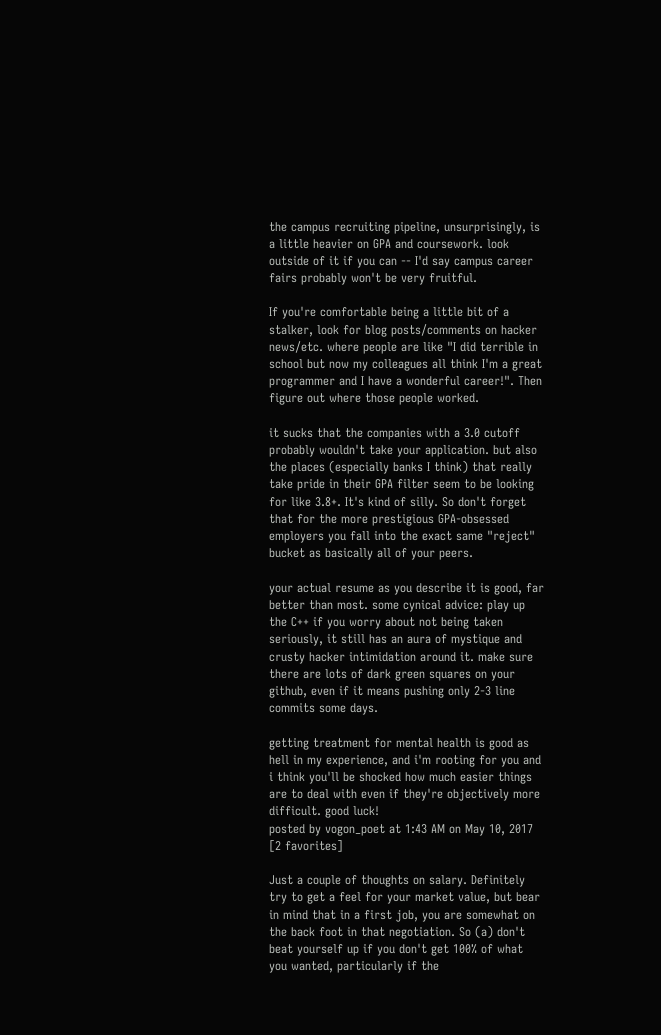the campus recruiting pipeline, unsurprisingly, is a little heavier on GPA and coursework. look outside of it if you can -- I'd say campus career fairs probably won't be very fruitful.

If you're comfortable being a little bit of a stalker, look for blog posts/comments on hacker news/etc. where people are like "I did terrible in school but now my colleagues all think I'm a great programmer and I have a wonderful career!". Then figure out where those people worked.

it sucks that the companies with a 3.0 cutoff probably wouldn't take your application. but also the places (especially banks I think) that really take pride in their GPA filter seem to be looking for like 3.8+. It's kind of silly. So don't forget that for the more prestigious GPA-obsessed employers you fall into the exact same "reject" bucket as basically all of your peers.

your actual resume as you describe it is good, far better than most. some cynical advice: play up the C++ if you worry about not being taken seriously, it still has an aura of mystique and crusty hacker intimidation around it. make sure there are lots of dark green squares on your github, even if it means pushing only 2-3 line commits some days.

getting treatment for mental health is good as hell in my experience, and i'm rooting for you and i think you'll be shocked how much easier things are to deal with even if they're objectively more difficult. good luck!
posted by vogon_poet at 1:43 AM on May 10, 2017 [2 favorites]

Just a couple of thoughts on salary. Definitely try to get a feel for your market value, but bear in mind that in a first job, you are somewhat on the back foot in that negotiation. So (a) don't beat yourself up if you don't get 100% of what you wanted, particularly if the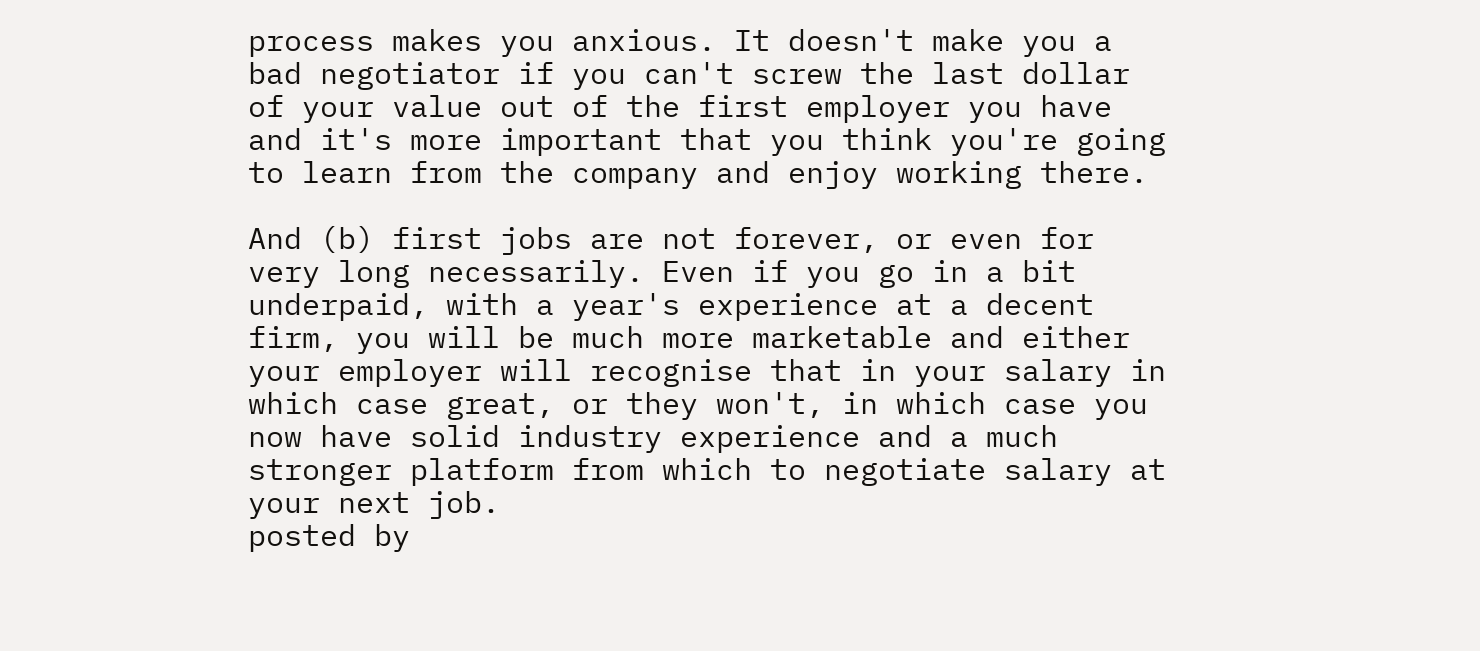process makes you anxious. It doesn't make you a bad negotiator if you can't screw the last dollar of your value out of the first employer you have and it's more important that you think you're going to learn from the company and enjoy working there.

And (b) first jobs are not forever, or even for very long necessarily. Even if you go in a bit underpaid, with a year's experience at a decent firm, you will be much more marketable and either your employer will recognise that in your salary in which case great, or they won't, in which case you now have solid industry experience and a much stronger platform from which to negotiate salary at your next job.
posted by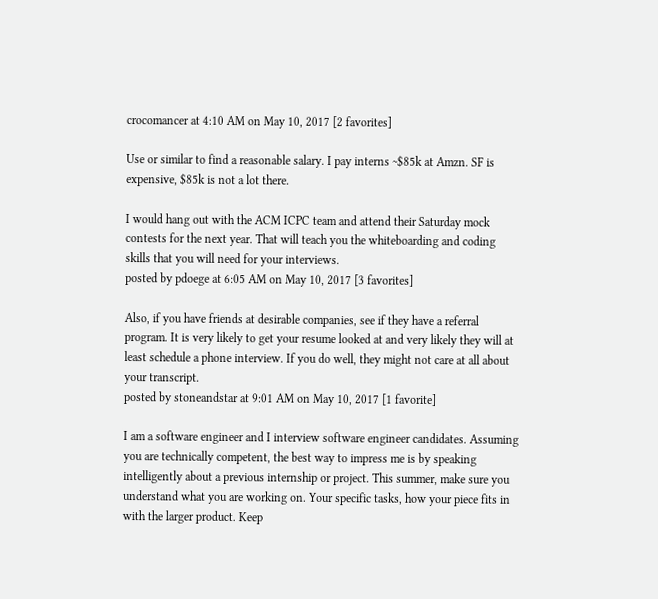crocomancer at 4:10 AM on May 10, 2017 [2 favorites]

Use or similar to find a reasonable salary. I pay interns ~$85k at Amzn. SF is expensive, $85k is not a lot there.

I would hang out with the ACM ICPC team and attend their Saturday mock contests for the next year. That will teach you the whiteboarding and coding skills that you will need for your interviews.
posted by pdoege at 6:05 AM on May 10, 2017 [3 favorites]

Also, if you have friends at desirable companies, see if they have a referral program. It is very likely to get your resume looked at and very likely they will at least schedule a phone interview. If you do well, they might not care at all about your transcript.
posted by stoneandstar at 9:01 AM on May 10, 2017 [1 favorite]

I am a software engineer and I interview software engineer candidates. Assuming you are technically competent, the best way to impress me is by speaking intelligently about a previous internship or project. This summer, make sure you understand what you are working on. Your specific tasks, how your piece fits in with the larger product. Keep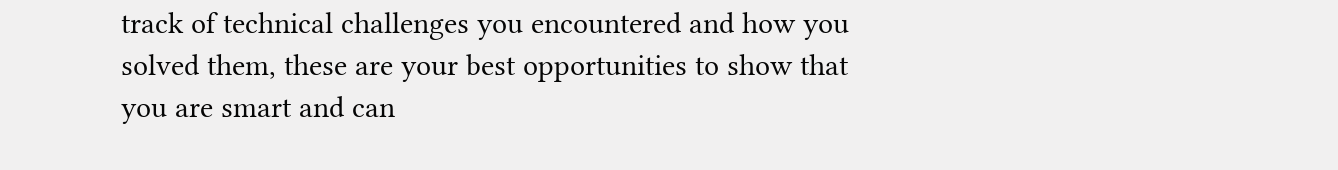track of technical challenges you encountered and how you solved them, these are your best opportunities to show that you are smart and can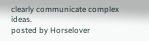clearly communicate complex ideas.
posted by Horselover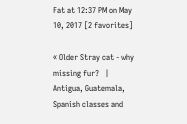Fat at 12:37 PM on May 10, 2017 [2 favorites]

« Older Stray cat - why missing fur?   |   Antigua, Guatemala, Spanish classes and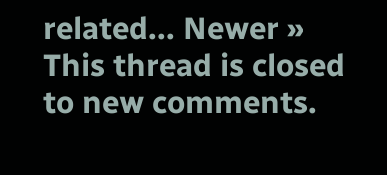related... Newer »
This thread is closed to new comments.